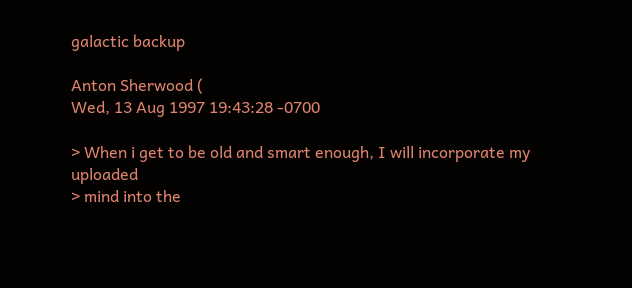galactic backup

Anton Sherwood (
Wed, 13 Aug 1997 19:43:28 -0700

> When i get to be old and smart enough, I will incorporate my uploaded
> mind into the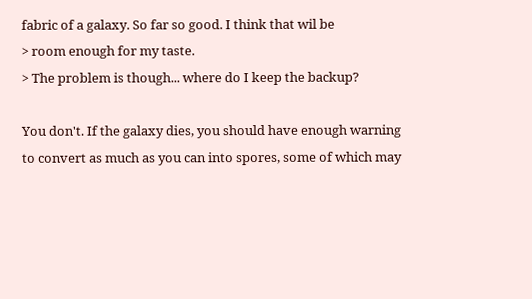fabric of a galaxy. So far so good. I think that wil be
> room enough for my taste.
> The problem is though... where do I keep the backup?

You don't. If the galaxy dies, you should have enough warning
to convert as much as you can into spores, some of which may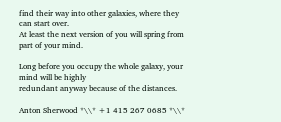find their way into other galaxies, where they can start over.
At least the next version of you will spring from part of your mind.

Long before you occupy the whole galaxy, your mind will be highly
redundant anyway because of the distances.

Anton Sherwood *\\* +1 415 267 0685 *\\*